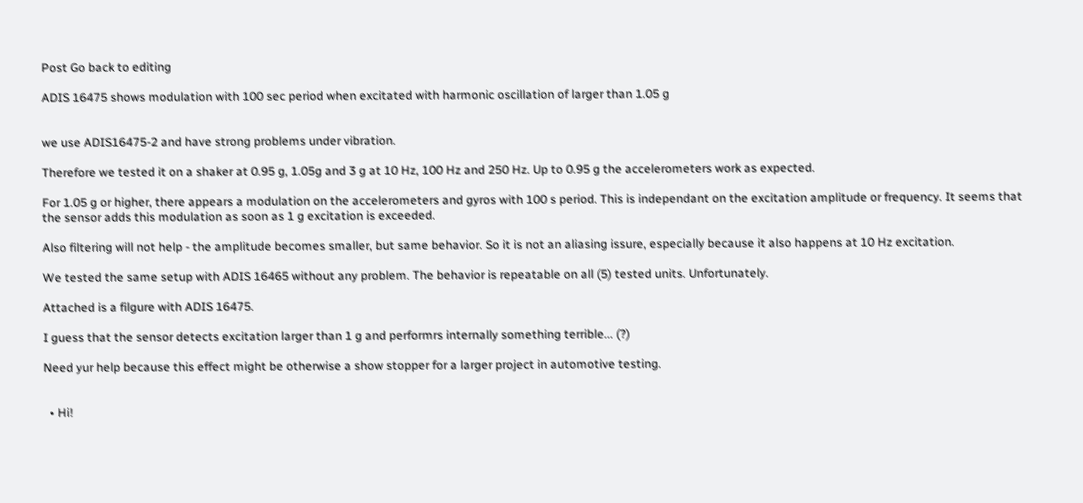Post Go back to editing

ADIS 16475 shows modulation with 100 sec period when excitated with harmonic oscillation of larger than 1.05 g


we use ADIS16475-2 and have strong problems under vibration.

Therefore we tested it on a shaker at 0.95 g, 1.05g and 3 g at 10 Hz, 100 Hz and 250 Hz. Up to 0.95 g the accelerometers work as expected.

For 1.05 g or higher, there appears a modulation on the accelerometers and gyros with 100 s period. This is independant on the excitation amplitude or frequency. It seems that the sensor adds this modulation as soon as 1 g excitation is exceeded.

Also filtering will not help - the amplitude becomes smaller, but same behavior. So it is not an aliasing issure, especially because it also happens at 10 Hz excitation.

We tested the same setup with ADIS 16465 without any problem. The behavior is repeatable on all (5) tested units. Unfortunately.

Attached is a filgure with ADIS 16475.

I guess that the sensor detects excitation larger than 1 g and performrs internally something terrible... (?)

Need yur help because this effect might be otherwise a show stopper for a larger project in automotive testing.


  • Hi!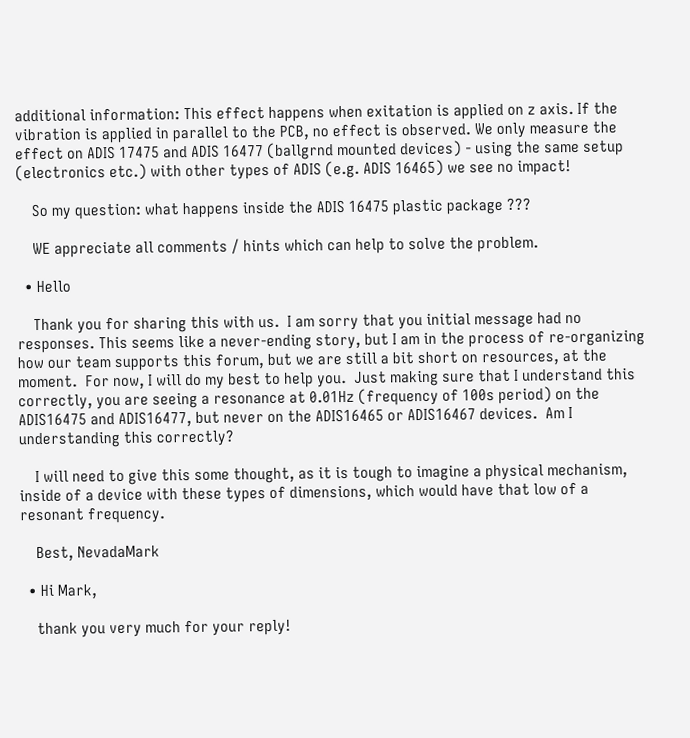additional information: This effect happens when exitation is applied on z axis. If the vibration is applied in parallel to the PCB, no effect is observed. We only measure the effect on ADIS 17475 and ADIS 16477 (ballgrnd mounted devices) - using the same setup (electronics etc.) with other types of ADIS (e.g. ADIS 16465) we see no impact!

    So my question: what happens inside the ADIS 16475 plastic package ???

    WE appreciate all comments / hints which can help to solve the problem.

  • Hello

    Thank you for sharing this with us.  I am sorry that you initial message had no responses. This seems like a never-ending story, but I am in the process of re-organizing how our team supports this forum, but we are still a bit short on resources, at the moment.  For now, I will do my best to help you.  Just making sure that I understand this correctly, you are seeing a resonance at 0.01Hz (frequency of 100s period) on the ADIS16475 and ADIS16477, but never on the ADIS16465 or ADIS16467 devices.  Am I understanding this correctly?

    I will need to give this some thought, as it is tough to imagine a physical mechanism, inside of a device with these types of dimensions, which would have that low of a resonant frequency.

    Best, NevadaMark

  • Hi Mark,

    thank you very much for your reply!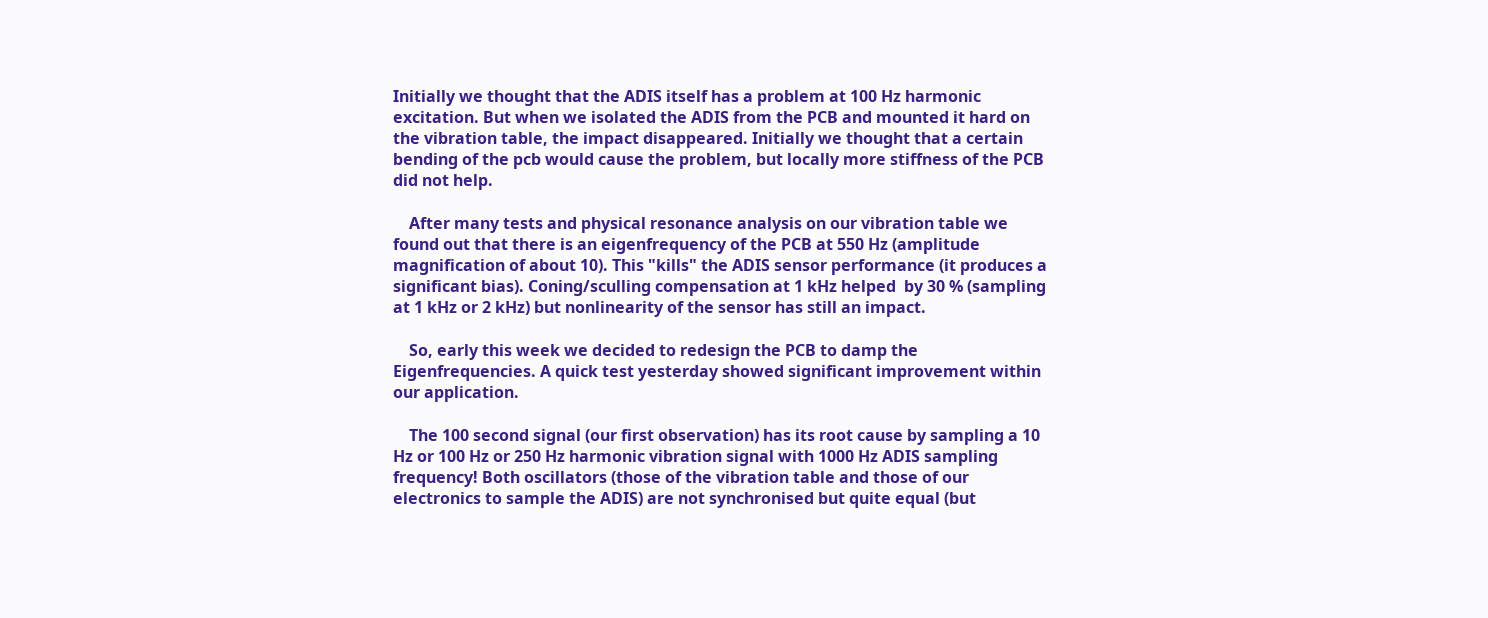Initially we thought that the ADIS itself has a problem at 100 Hz harmonic excitation. But when we isolated the ADIS from the PCB and mounted it hard on the vibration table, the impact disappeared. Initially we thought that a certain bending of the pcb would cause the problem, but locally more stiffness of the PCB did not help.

    After many tests and physical resonance analysis on our vibration table we found out that there is an eigenfrequency of the PCB at 550 Hz (amplitude magnification of about 10). This "kills" the ADIS sensor performance (it produces a significant bias). Coning/sculling compensation at 1 kHz helped  by 30 % (sampling at 1 kHz or 2 kHz) but nonlinearity of the sensor has still an impact.

    So, early this week we decided to redesign the PCB to damp the Eigenfrequencies. A quick test yesterday showed significant improvement within our application.

    The 100 second signal (our first observation) has its root cause by sampling a 10 Hz or 100 Hz or 250 Hz harmonic vibration signal with 1000 Hz ADIS sampling frequency! Both oscillators (those of the vibration table and those of our electronics to sample the ADIS) are not synchronised but quite equal (but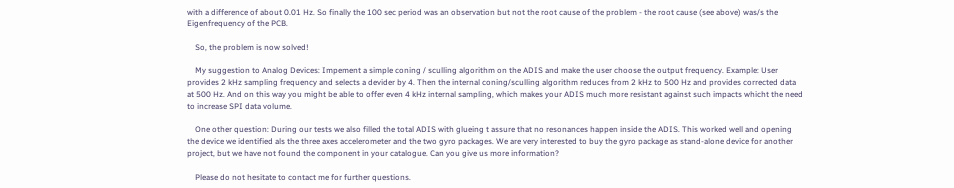with a difference of about 0.01 Hz. So finally the 100 sec period was an observation but not the root cause of the problem - the root cause (see above) was/s the Eigenfrequency of the PCB.

    So, the problem is now solved!

    My suggestion to Analog Devices: Impement a simple coning / sculling algorithm on the ADIS and make the user choose the output frequency. Example: User provides 2 kHz sampling frequency and selects a devider by 4. Then the internal coning/sculling algorithm reduces from 2 kHz to 500 Hz and provides corrected data at 500 Hz. And on this way you might be able to offer even 4 kHz internal sampling, which makes your ADIS much more resistant against such impacts whicht the need to increase SPI data volume.

    One other question: During our tests we also filled the total ADIS with glueing t assure that no resonances happen inside the ADIS. This worked well and opening the device we identified als the three axes accelerometer and the two gyro packages. We are very interested to buy the gyro package as stand-alone device for another project, but we have not found the component in your catalogue. Can you give us more information?

    Please do not hesitate to contact me for further questions.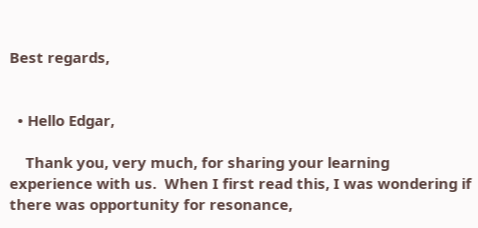Best regards,


  • Hello Edgar,

    Thank you, very much, for sharing your learning experience with us.  When I first read this, I was wondering if there was opportunity for resonance,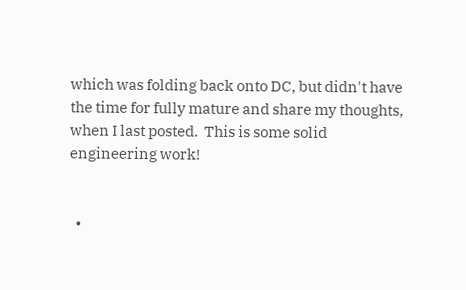which was folding back onto DC, but didn't have the time for fully mature and share my thoughts, when I last posted.  This is some solid engineering work!


  •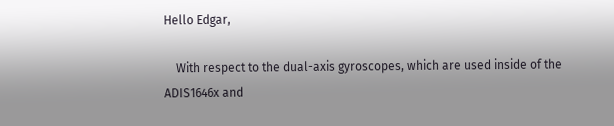Hello Edgar,

    With respect to the dual-axis gyroscopes, which are used inside of the ADIS1646x and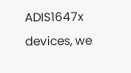ADIS1647x devices, we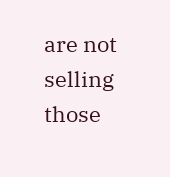are not selling those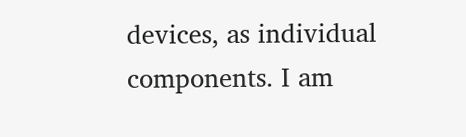devices, as individual components. I am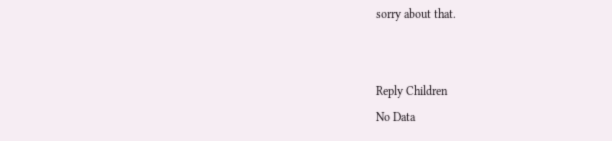sorry about that.


Reply Children
No Data